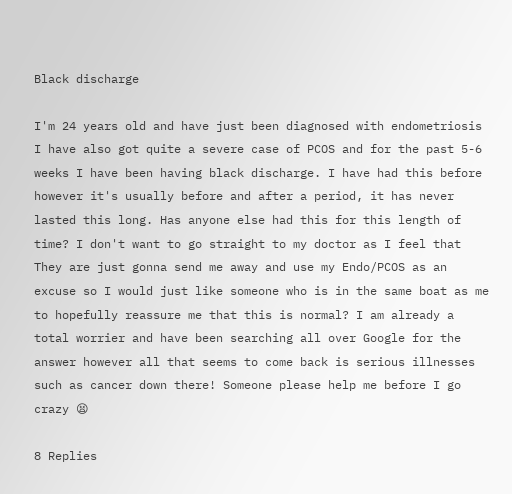Black discharge

I'm 24 years old and have just been diagnosed with endometriosis I have also got quite a severe case of PCOS and for the past 5-6 weeks I have been having black discharge. I have had this before however it's usually before and after a period, it has never lasted this long. Has anyone else had this for this length of time? I don't want to go straight to my doctor as I feel that They are just gonna send me away and use my Endo/PCOS as an excuse so I would just like someone who is in the same boat as me to hopefully reassure me that this is normal? I am already a total worrier and have been searching all over Google for the answer however all that seems to come back is serious illnesses such as cancer down there! Someone please help me before I go crazy 😫

8 Replies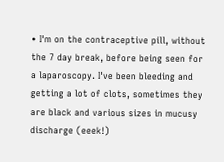• I'm on the contraceptive pill, without the 7 day break, before being seen for a laparoscopy. I've been bleeding and getting a lot of clots, sometimes they are black and various sizes in mucusy discharge (eeek!)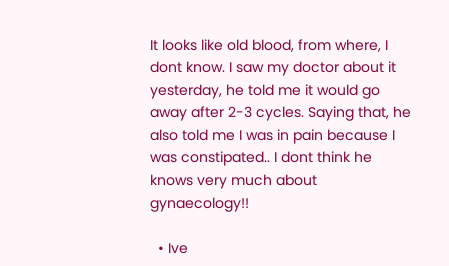It looks like old blood, from where, I dont know. I saw my doctor about it yesterday, he told me it would go away after 2-3 cycles. Saying that, he also told me I was in pain because I was constipated.. I dont think he knows very much about gynaecology!!

  • Ive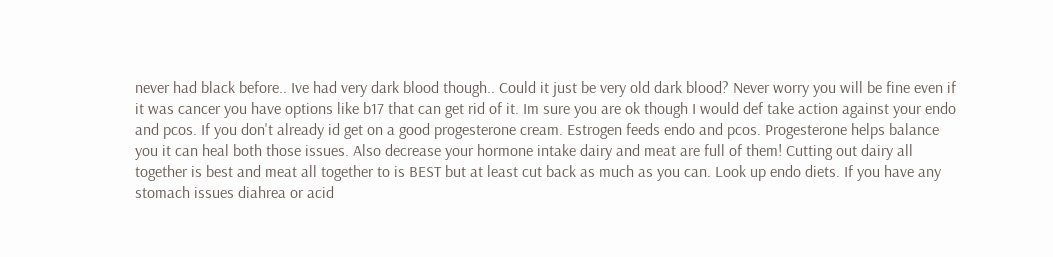never had black before.. Ive had very dark blood though.. Could it just be very old dark blood? Never worry you will be fine even if it was cancer you have options like b17 that can get rid of it. Im sure you are ok though I would def take action against your endo and pcos. If you don't already id get on a good progesterone cream. Estrogen feeds endo and pcos. Progesterone helps balance you it can heal both those issues. Also decrease your hormone intake dairy and meat are full of them! Cutting out dairy all together is best and meat all together to is BEST but at least cut back as much as you can. Look up endo diets. If you have any stomach issues diahrea or acid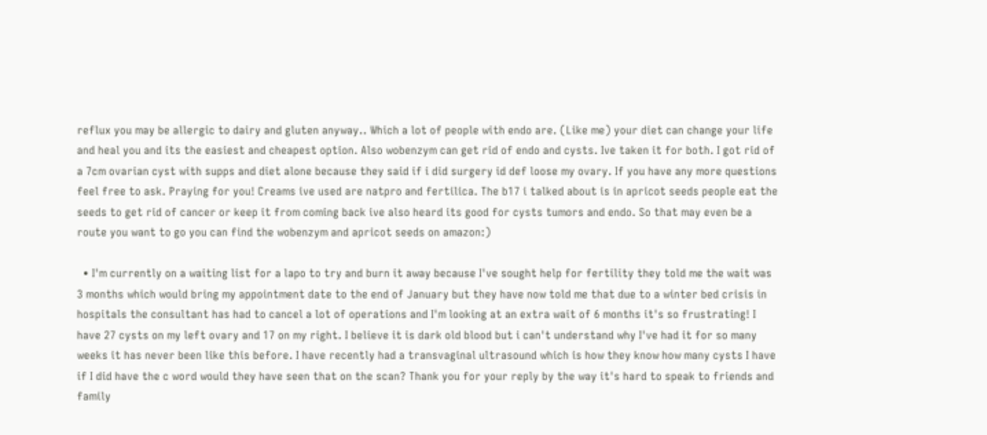reflux you may be allergic to dairy and gluten anyway.. Which a lot of people with endo are. (Like me) your diet can change your life and heal you and its the easiest and cheapest option. Also wobenzym can get rid of endo and cysts. Ive taken it for both. I got rid of a 7cm ovarian cyst with supps and diet alone because they said if i did surgery id def loose my ovary. If you have any more questions feel free to ask. Praying for you! Creams ive used are natpro and fertilica. The b17 i talked about is in apricot seeds people eat the seeds to get rid of cancer or keep it from coming back ive also heard its good for cysts tumors and endo. So that may even be a route you want to go you can find the wobenzym and apricot seeds on amazon:)

  • I'm currently on a waiting list for a lapo to try and burn it away because I've sought help for fertility they told me the wait was 3 months which would bring my appointment date to the end of January but they have now told me that due to a winter bed crisis in hospitals the consultant has had to cancel a lot of operations and I'm looking at an extra wait of 6 months it's so frustrating! I have 27 cysts on my left ovary and 17 on my right. I believe it is dark old blood but i can't understand why I've had it for so many weeks it has never been like this before. I have recently had a transvaginal ultrasound which is how they know how many cysts I have if I did have the c word would they have seen that on the scan? Thank you for your reply by the way it's hard to speak to friends and family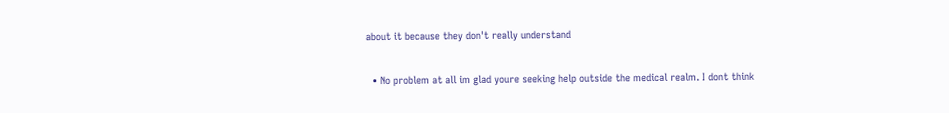about it because they don't really understand

  • No problem at all im glad youre seeking help outside the medical realm. I dont think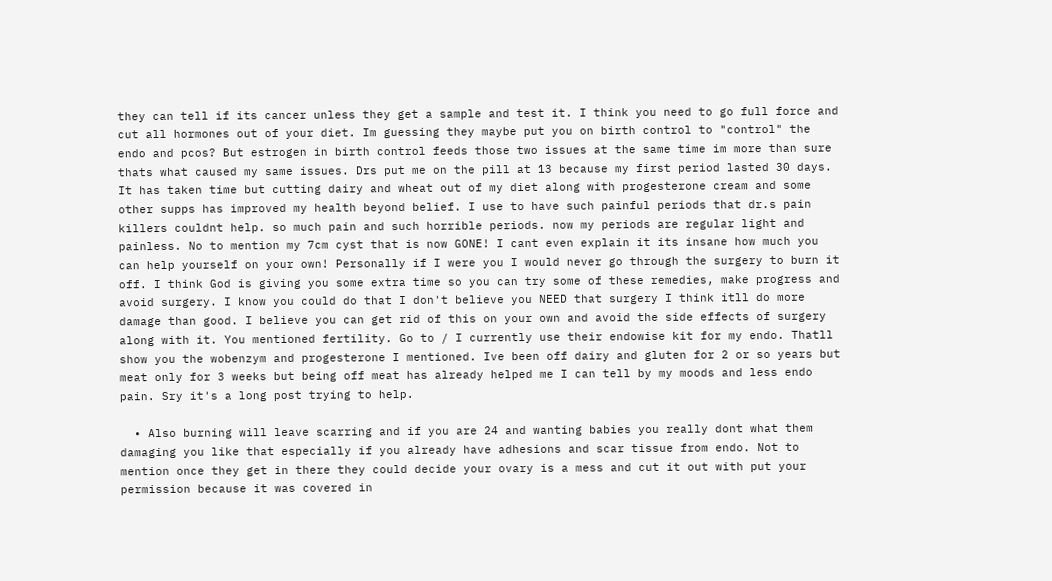they can tell if its cancer unless they get a sample and test it. I think you need to go full force and cut all hormones out of your diet. Im guessing they maybe put you on birth control to "control" the endo and pcos? But estrogen in birth control feeds those two issues at the same time im more than sure thats what caused my same issues. Drs put me on the pill at 13 because my first period lasted 30 days. It has taken time but cutting dairy and wheat out of my diet along with progesterone cream and some other supps has improved my health beyond belief. I use to have such painful periods that dr.s pain killers couldnt help. so much pain and such horrible periods. now my periods are regular light and painless. No to mention my 7cm cyst that is now GONE! I cant even explain it its insane how much you can help yourself on your own! Personally if I were you I would never go through the surgery to burn it off. I think God is giving you some extra time so you can try some of these remedies, make progress and avoid surgery. I know you could do that I don't believe you NEED that surgery I think itll do more damage than good. I believe you can get rid of this on your own and avoid the side effects of surgery along with it. You mentioned fertility. Go to / I currently use their endowise kit for my endo. Thatll show you the wobenzym and progesterone I mentioned. Ive been off dairy and gluten for 2 or so years but meat only for 3 weeks but being off meat has already helped me I can tell by my moods and less endo pain. Sry it's a long post trying to help.

  • Also burning will leave scarring and if you are 24 and wanting babies you really dont what them damaging you like that especially if you already have adhesions and scar tissue from endo. Not to mention once they get in there they could decide your ovary is a mess and cut it out with put your permission because it was covered in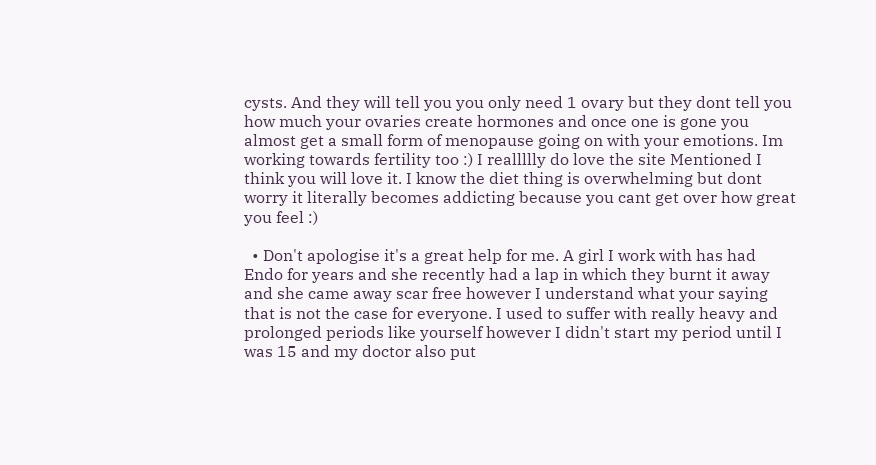cysts. And they will tell you you only need 1 ovary but they dont tell you how much your ovaries create hormones and once one is gone you almost get a small form of menopause going on with your emotions. Im working towards fertility too :) I reallllly do love the site Mentioned I think you will love it. I know the diet thing is overwhelming but dont worry it literally becomes addicting because you cant get over how great you feel :)

  • Don't apologise it's a great help for me. A girl I work with has had Endo for years and she recently had a lap in which they burnt it away and she came away scar free however I understand what your saying that is not the case for everyone. I used to suffer with really heavy and prolonged periods like yourself however I didn't start my period until I was 15 and my doctor also put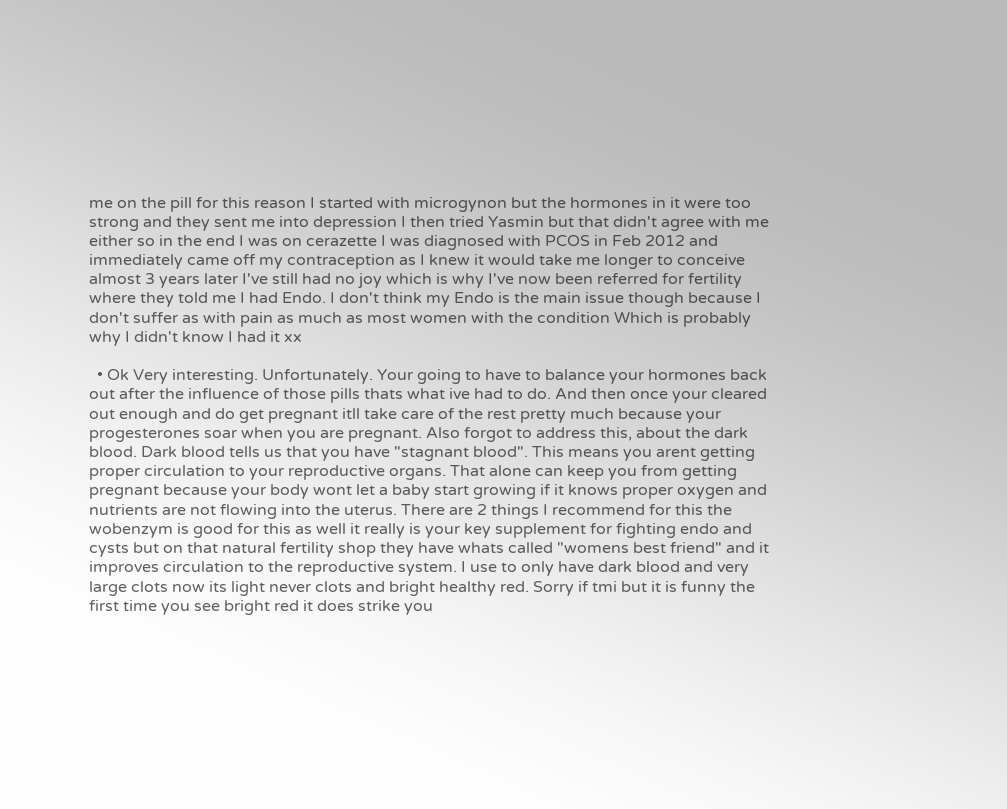me on the pill for this reason I started with microgynon but the hormones in it were too strong and they sent me into depression I then tried Yasmin but that didn't agree with me either so in the end I was on cerazette I was diagnosed with PCOS in Feb 2012 and immediately came off my contraception as I knew it would take me longer to conceive almost 3 years later I've still had no joy which is why I've now been referred for fertility where they told me I had Endo. I don't think my Endo is the main issue though because I don't suffer as with pain as much as most women with the condition Which is probably why I didn't know I had it xx

  • Ok Very interesting. Unfortunately. Your going to have to balance your hormones back out after the influence of those pills thats what ive had to do. And then once your cleared out enough and do get pregnant itll take care of the rest pretty much because your progesterones soar when you are pregnant. Also forgot to address this, about the dark blood. Dark blood tells us that you have "stagnant blood". This means you arent getting proper circulation to your reproductive organs. That alone can keep you from getting pregnant because your body wont let a baby start growing if it knows proper oxygen and nutrients are not flowing into the uterus. There are 2 things I recommend for this the wobenzym is good for this as well it really is your key supplement for fighting endo and cysts but on that natural fertility shop they have whats called "womens best friend" and it improves circulation to the reproductive system. I use to only have dark blood and very large clots now its light never clots and bright healthy red. Sorry if tmi but it is funny the first time you see bright red it does strike you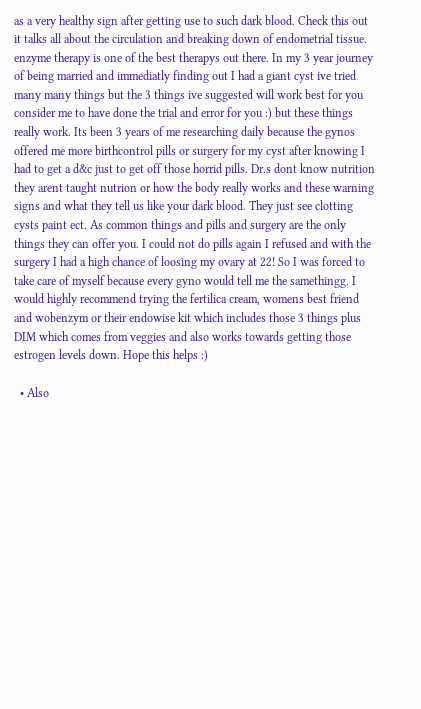as a very healthy sign after getting use to such dark blood. Check this out it talks all about the circulation and breaking down of endometrial tissue. enzyme therapy is one of the best therapys out there. In my 3 year journey of being married and immediatly finding out I had a giant cyst ive tried many many things but the 3 things ive suggested will work best for you consider me to have done the trial and error for you :) but these things really work. Its been 3 years of me researching daily because the gynos offered me more birthcontrol pills or surgery for my cyst after knowing I had to get a d&c just to get off those horrid pills. Dr.s dont know nutrition they arent taught nutrion or how the body really works and these warning signs and what they tell us like your dark blood. They just see clotting cysts paint ect. As common things and pills and surgery are the only things they can offer you. I could not do pills again I refused and with the surgery I had a high chance of loosing my ovary at 22! So I was forced to take care of myself because every gyno would tell me the samethingg. I would highly recommend trying the fertilica cream, womens best friend and wobenzym or their endowise kit which includes those 3 things plus DIM which comes from veggies and also works towards getting those estrogen levels down. Hope this helps :)

  • Also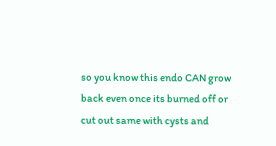so you know this endo CAN grow back even once its burned off or cut out same with cysts and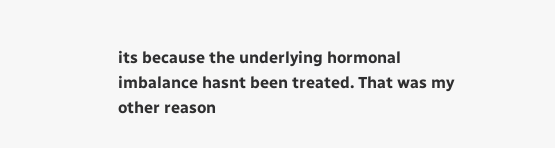its because the underlying hormonal imbalance hasnt been treated. That was my other reason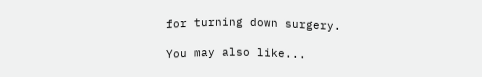for turning down surgery.

You may also like...